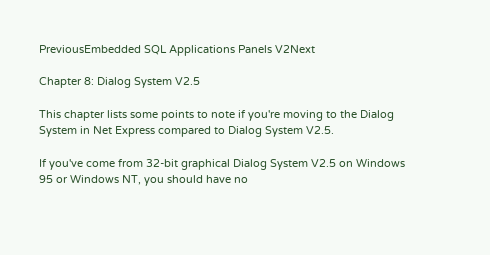PreviousEmbedded SQL Applications Panels V2Next

Chapter 8: Dialog System V2.5

This chapter lists some points to note if you're moving to the Dialog System in Net Express compared to Dialog System V2.5.

If you've come from 32-bit graphical Dialog System V2.5 on Windows 95 or Windows NT, you should have no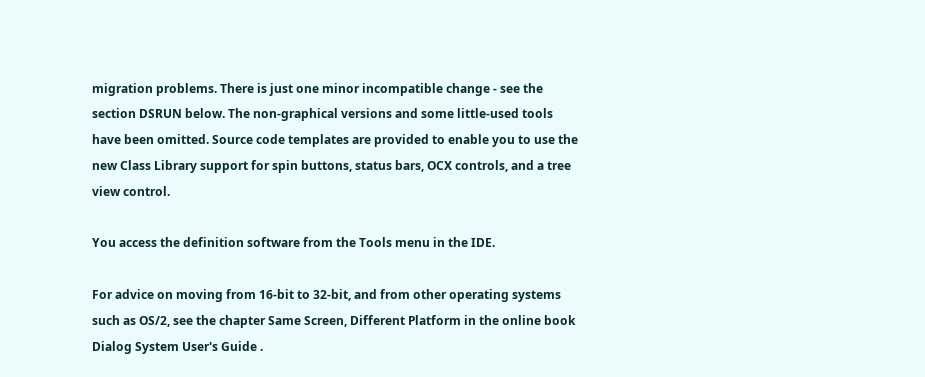migration problems. There is just one minor incompatible change - see the section DSRUN below. The non-graphical versions and some little-used tools have been omitted. Source code templates are provided to enable you to use the new Class Library support for spin buttons, status bars, OCX controls, and a tree view control.

You access the definition software from the Tools menu in the IDE.

For advice on moving from 16-bit to 32-bit, and from other operating systems such as OS/2, see the chapter Same Screen, Different Platform in the online book Dialog System User's Guide .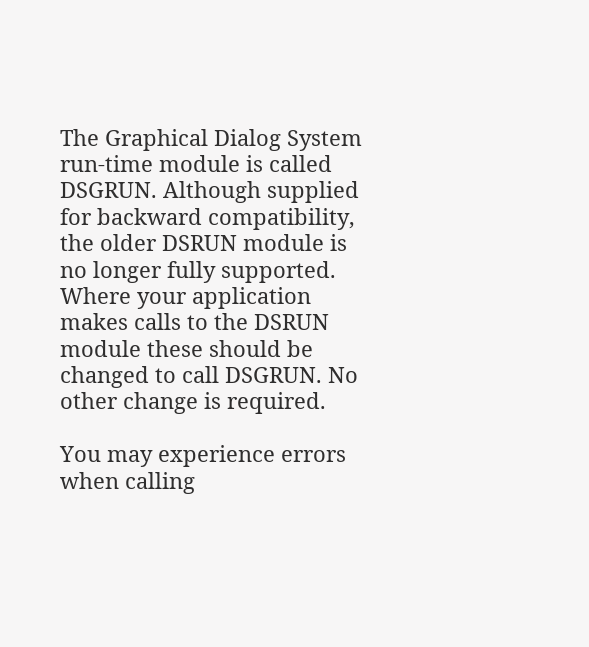The Graphical Dialog System run-time module is called DSGRUN. Although supplied for backward compatibility, the older DSRUN module is no longer fully supported. Where your application makes calls to the DSRUN module these should be changed to call DSGRUN. No other change is required.

You may experience errors when calling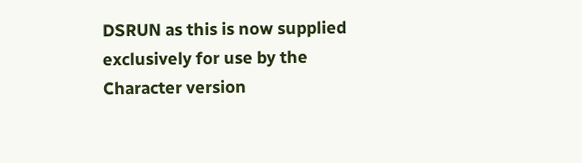DSRUN as this is now supplied exclusively for use by the Character version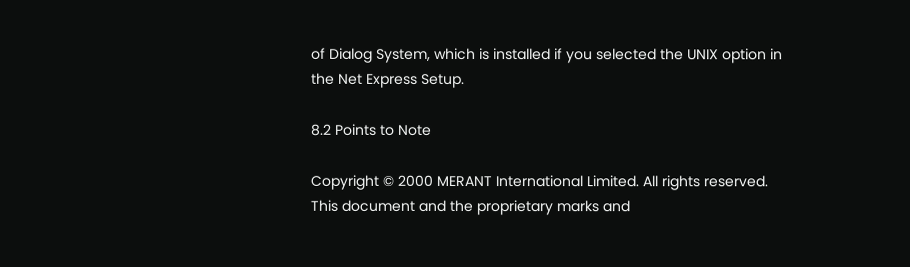of Dialog System, which is installed if you selected the UNIX option in the Net Express Setup.

8.2 Points to Note

Copyright © 2000 MERANT International Limited. All rights reserved.
This document and the proprietary marks and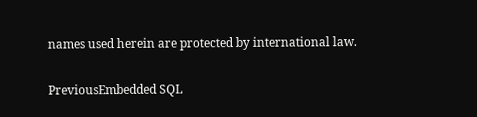names used herein are protected by international law.

PreviousEmbedded SQL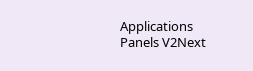Applications Panels V2Next